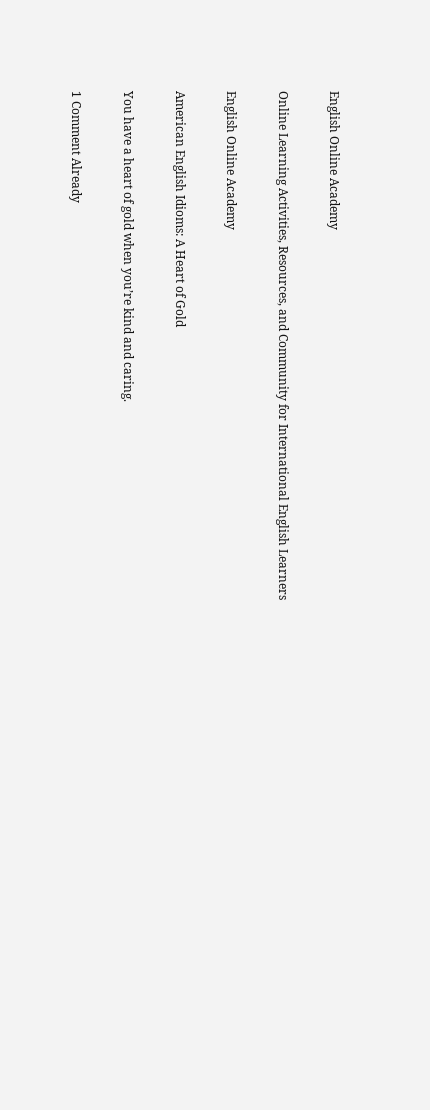English Online Academy

Online Learning Activities, Resources, and Community for International English Learners

English Online Academy

American English Idioms: A Heart of Gold

You have a heart of gold when you’re kind and caring.

1 Comment Already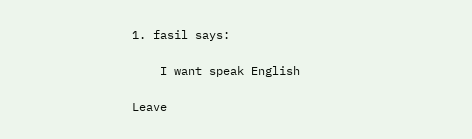1. fasil says:

    I want speak English

Leave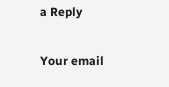a Reply

Your email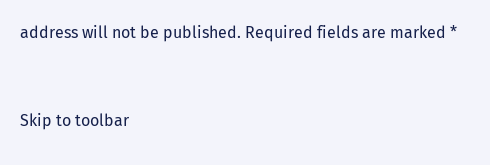address will not be published. Required fields are marked *


Skip to toolbar